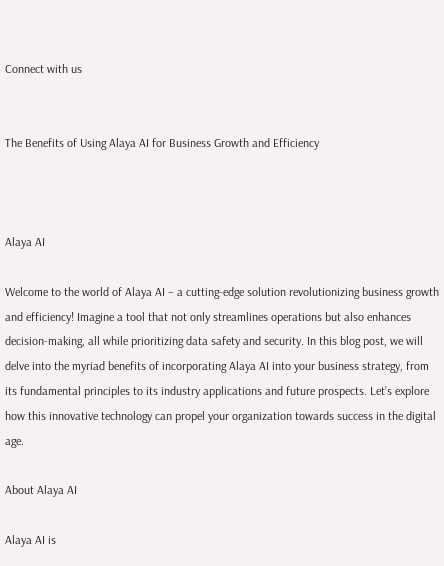Connect with us


The Benefits of Using Alaya AI for Business Growth and Efficiency



Alaya AI

Welcome to the world of Alaya AI – a cutting-edge solution revolutionizing business growth and efficiency! Imagine a tool that not only streamlines operations but also enhances decision-making, all while prioritizing data safety and security. In this blog post, we will delve into the myriad benefits of incorporating Alaya AI into your business strategy, from its fundamental principles to its industry applications and future prospects. Let’s explore how this innovative technology can propel your organization towards success in the digital age.

About Alaya AI

Alaya AI is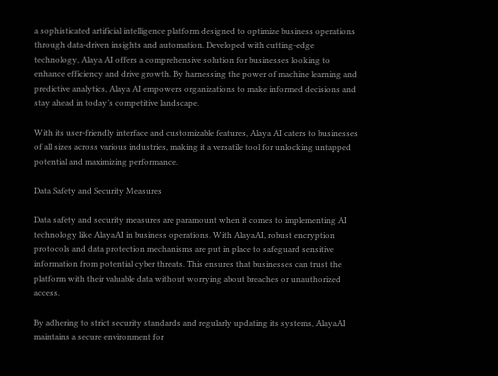a sophisticated artificial intelligence platform designed to optimize business operations through data-driven insights and automation. Developed with cutting-edge technology, Alaya AI offers a comprehensive solution for businesses looking to enhance efficiency and drive growth. By harnessing the power of machine learning and predictive analytics, Alaya AI empowers organizations to make informed decisions and stay ahead in today’s competitive landscape.

With its user-friendly interface and customizable features, Alaya AI caters to businesses of all sizes across various industries, making it a versatile tool for unlocking untapped potential and maximizing performance.

Data Safety and Security Measures

Data safety and security measures are paramount when it comes to implementing AI technology like AlayaAI in business operations. With AlayaAI, robust encryption protocols and data protection mechanisms are put in place to safeguard sensitive information from potential cyber threats. This ensures that businesses can trust the platform with their valuable data without worrying about breaches or unauthorized access.

By adhering to strict security standards and regularly updating its systems, AlayaAI maintains a secure environment for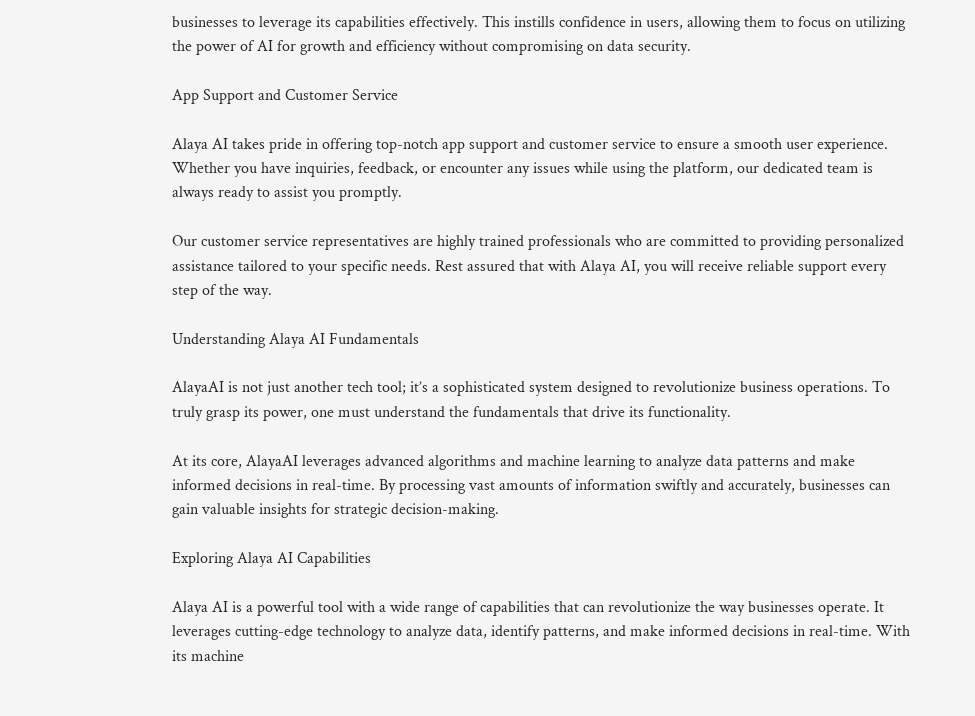businesses to leverage its capabilities effectively. This instills confidence in users, allowing them to focus on utilizing the power of AI for growth and efficiency without compromising on data security.

App Support and Customer Service

Alaya AI takes pride in offering top-notch app support and customer service to ensure a smooth user experience. Whether you have inquiries, feedback, or encounter any issues while using the platform, our dedicated team is always ready to assist you promptly.

Our customer service representatives are highly trained professionals who are committed to providing personalized assistance tailored to your specific needs. Rest assured that with Alaya AI, you will receive reliable support every step of the way.

Understanding Alaya AI Fundamentals

AlayaAI is not just another tech tool; it’s a sophisticated system designed to revolutionize business operations. To truly grasp its power, one must understand the fundamentals that drive its functionality.

At its core, AlayaAI leverages advanced algorithms and machine learning to analyze data patterns and make informed decisions in real-time. By processing vast amounts of information swiftly and accurately, businesses can gain valuable insights for strategic decision-making.

Exploring Alaya AI Capabilities

Alaya AI is a powerful tool with a wide range of capabilities that can revolutionize the way businesses operate. It leverages cutting-edge technology to analyze data, identify patterns, and make informed decisions in real-time. With its machine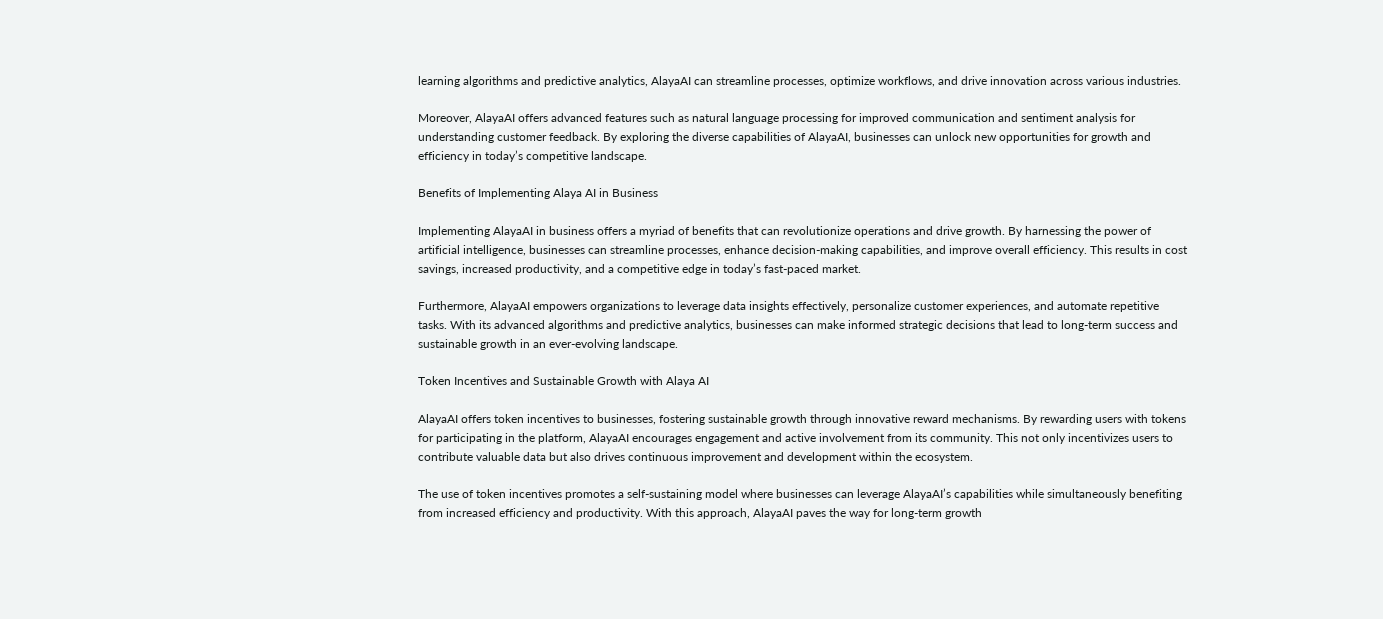learning algorithms and predictive analytics, AlayaAI can streamline processes, optimize workflows, and drive innovation across various industries.

Moreover, AlayaAI offers advanced features such as natural language processing for improved communication and sentiment analysis for understanding customer feedback. By exploring the diverse capabilities of AlayaAI, businesses can unlock new opportunities for growth and efficiency in today’s competitive landscape.

Benefits of Implementing Alaya AI in Business

Implementing AlayaAI in business offers a myriad of benefits that can revolutionize operations and drive growth. By harnessing the power of artificial intelligence, businesses can streamline processes, enhance decision-making capabilities, and improve overall efficiency. This results in cost savings, increased productivity, and a competitive edge in today’s fast-paced market.

Furthermore, AlayaAI empowers organizations to leverage data insights effectively, personalize customer experiences, and automate repetitive tasks. With its advanced algorithms and predictive analytics, businesses can make informed strategic decisions that lead to long-term success and sustainable growth in an ever-evolving landscape.

Token Incentives and Sustainable Growth with Alaya AI

AlayaAI offers token incentives to businesses, fostering sustainable growth through innovative reward mechanisms. By rewarding users with tokens for participating in the platform, AlayaAI encourages engagement and active involvement from its community. This not only incentivizes users to contribute valuable data but also drives continuous improvement and development within the ecosystem.

The use of token incentives promotes a self-sustaining model where businesses can leverage AlayaAI’s capabilities while simultaneously benefiting from increased efficiency and productivity. With this approach, AlayaAI paves the way for long-term growth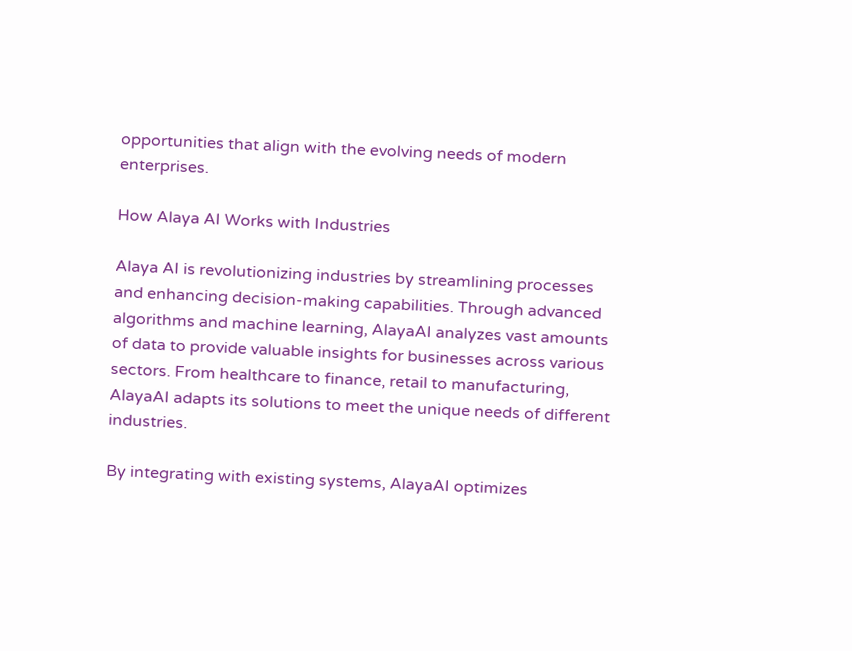opportunities that align with the evolving needs of modern enterprises.

How Alaya AI Works with Industries

Alaya AI is revolutionizing industries by streamlining processes and enhancing decision-making capabilities. Through advanced algorithms and machine learning, AlayaAI analyzes vast amounts of data to provide valuable insights for businesses across various sectors. From healthcare to finance, retail to manufacturing, AlayaAI adapts its solutions to meet the unique needs of different industries.

By integrating with existing systems, AlayaAI optimizes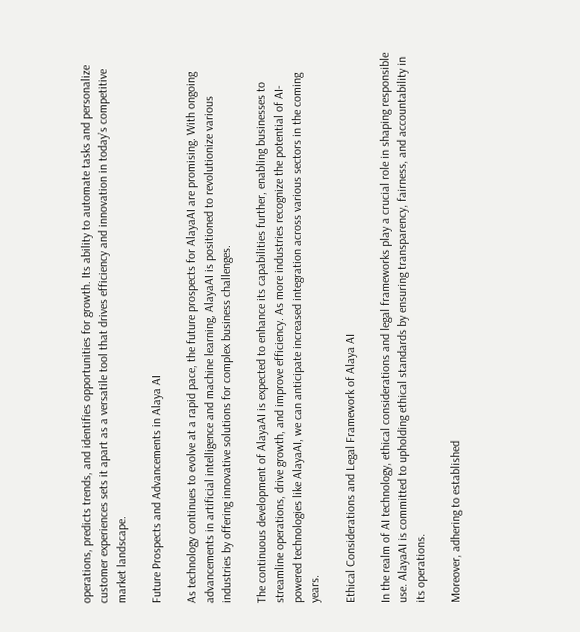operations, predicts trends, and identifies opportunities for growth. Its ability to automate tasks and personalize customer experiences sets it apart as a versatile tool that drives efficiency and innovation in today’s competitive market landscape.

Future Prospects and Advancements in Alaya AI

As technology continues to evolve at a rapid pace, the future prospects for AlayaAI are promising. With ongoing advancements in artificial intelligence and machine learning, AlayaAI is positioned to revolutionize various industries by offering innovative solutions for complex business challenges.

The continuous development of AlayaAI is expected to enhance its capabilities further, enabling businesses to streamline operations, drive growth, and improve efficiency. As more industries recognize the potential of AI-powered technologies like AlayaAI, we can anticipate increased integration across various sectors in the coming years.

Ethical Considerations and Legal Framework of Alaya AI

In the realm of AI technology, ethical considerations and legal frameworks play a crucial role in shaping responsible use. AlayaAI is committed to upholding ethical standards by ensuring transparency, fairness, and accountability in its operations.

Moreover, adhering to established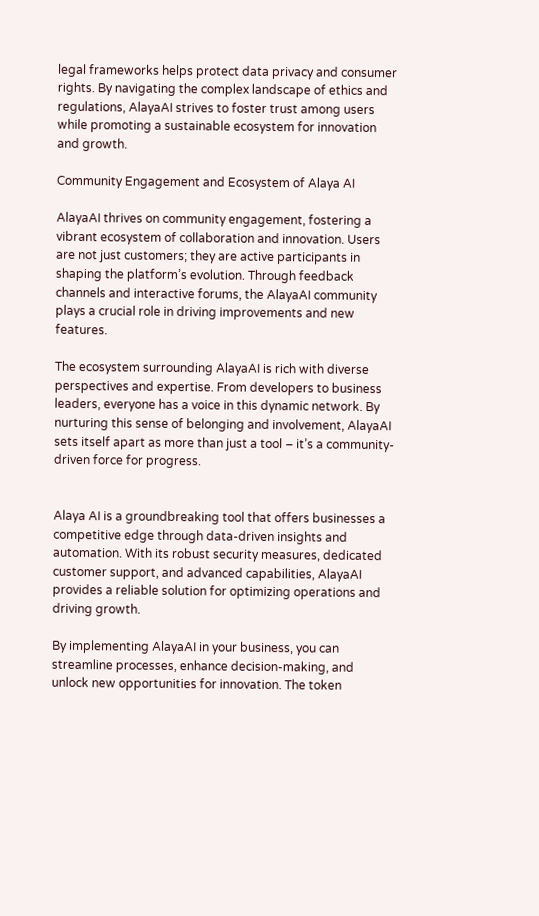legal frameworks helps protect data privacy and consumer rights. By navigating the complex landscape of ethics and regulations, AlayaAI strives to foster trust among users while promoting a sustainable ecosystem for innovation and growth.

Community Engagement and Ecosystem of Alaya AI

AlayaAI thrives on community engagement, fostering a vibrant ecosystem of collaboration and innovation. Users are not just customers; they are active participants in shaping the platform’s evolution. Through feedback channels and interactive forums, the AlayaAI community plays a crucial role in driving improvements and new features.

The ecosystem surrounding AlayaAI is rich with diverse perspectives and expertise. From developers to business leaders, everyone has a voice in this dynamic network. By nurturing this sense of belonging and involvement, AlayaAI sets itself apart as more than just a tool – it’s a community-driven force for progress.


Alaya AI is a groundbreaking tool that offers businesses a competitive edge through data-driven insights and automation. With its robust security measures, dedicated customer support, and advanced capabilities, AlayaAI provides a reliable solution for optimizing operations and driving growth.

By implementing AlayaAI in your business, you can streamline processes, enhance decision-making, and unlock new opportunities for innovation. The token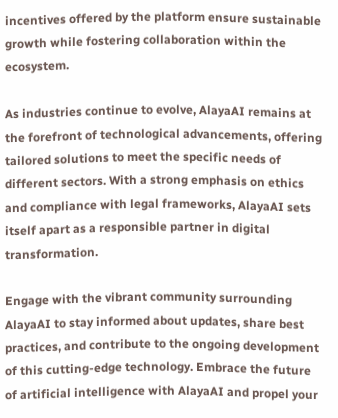incentives offered by the platform ensure sustainable growth while fostering collaboration within the ecosystem.

As industries continue to evolve, AlayaAI remains at the forefront of technological advancements, offering tailored solutions to meet the specific needs of different sectors. With a strong emphasis on ethics and compliance with legal frameworks, AlayaAI sets itself apart as a responsible partner in digital transformation.

Engage with the vibrant community surrounding AlayaAI to stay informed about updates, share best practices, and contribute to the ongoing development of this cutting-edge technology. Embrace the future of artificial intelligence with AlayaAI and propel your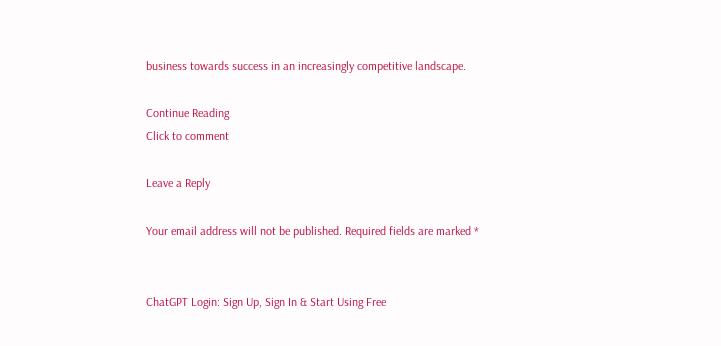business towards success in an increasingly competitive landscape.

Continue Reading
Click to comment

Leave a Reply

Your email address will not be published. Required fields are marked *


ChatGPT Login: Sign Up, Sign In & Start Using Free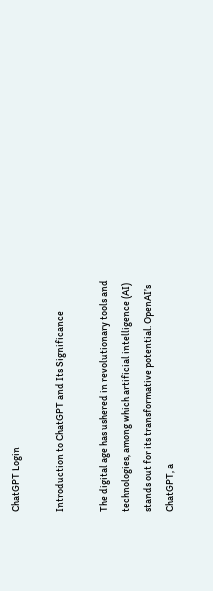ChatGPT Login

Introduction to ChatGPT and Its Significance

The digital age has ushered in revolutionary tools and technologies, among which artificial intelligence (AI) stands out for its transformative potential. OpenAI’s ChatGPT, a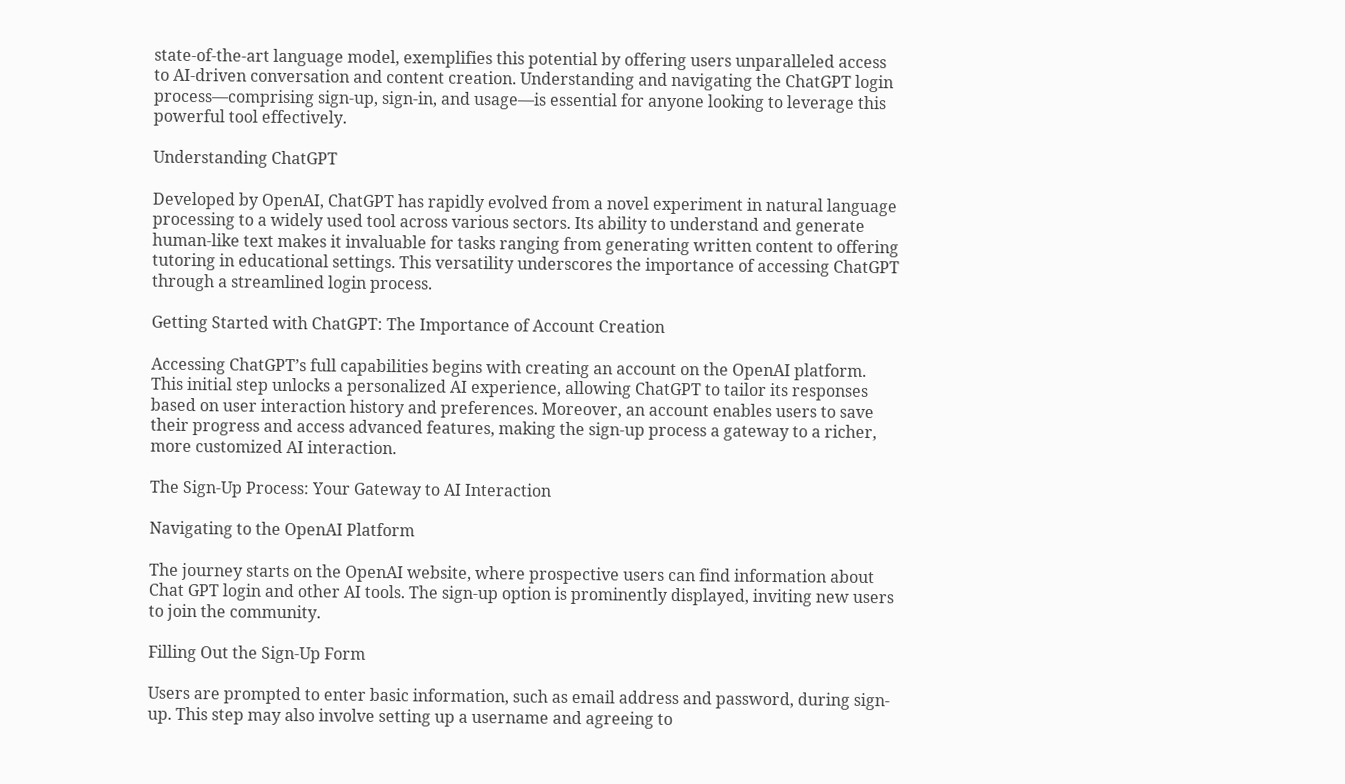state-of-the-art language model, exemplifies this potential by offering users unparalleled access to AI-driven conversation and content creation. Understanding and navigating the ChatGPT login process—comprising sign-up, sign-in, and usage—is essential for anyone looking to leverage this powerful tool effectively.

Understanding ChatGPT

Developed by OpenAI, ChatGPT has rapidly evolved from a novel experiment in natural language processing to a widely used tool across various sectors. Its ability to understand and generate human-like text makes it invaluable for tasks ranging from generating written content to offering tutoring in educational settings. This versatility underscores the importance of accessing ChatGPT through a streamlined login process.

Getting Started with ChatGPT: The Importance of Account Creation

Accessing ChatGPT’s full capabilities begins with creating an account on the OpenAI platform. This initial step unlocks a personalized AI experience, allowing ChatGPT to tailor its responses based on user interaction history and preferences. Moreover, an account enables users to save their progress and access advanced features, making the sign-up process a gateway to a richer, more customized AI interaction.

The Sign-Up Process: Your Gateway to AI Interaction

Navigating to the OpenAI Platform

The journey starts on the OpenAI website, where prospective users can find information about Chat GPT login and other AI tools. The sign-up option is prominently displayed, inviting new users to join the community.

Filling Out the Sign-Up Form

Users are prompted to enter basic information, such as email address and password, during sign-up. This step may also involve setting up a username and agreeing to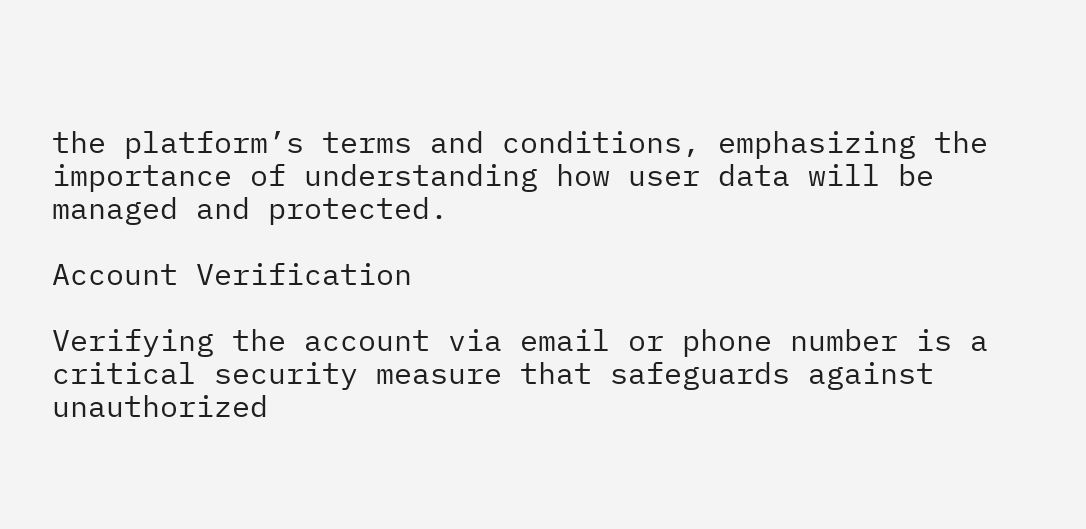the platform’s terms and conditions, emphasizing the importance of understanding how user data will be managed and protected.

Account Verification

Verifying the account via email or phone number is a critical security measure that safeguards against unauthorized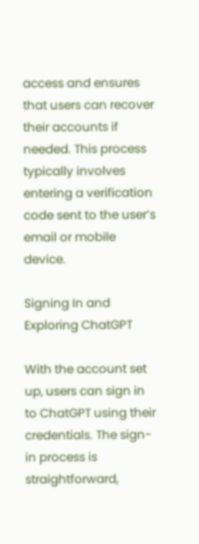access and ensures that users can recover their accounts if needed. This process typically involves entering a verification code sent to the user’s email or mobile device.

Signing In and Exploring ChatGPT

With the account set up, users can sign in to ChatGPT using their credentials. The sign-in process is straightforward,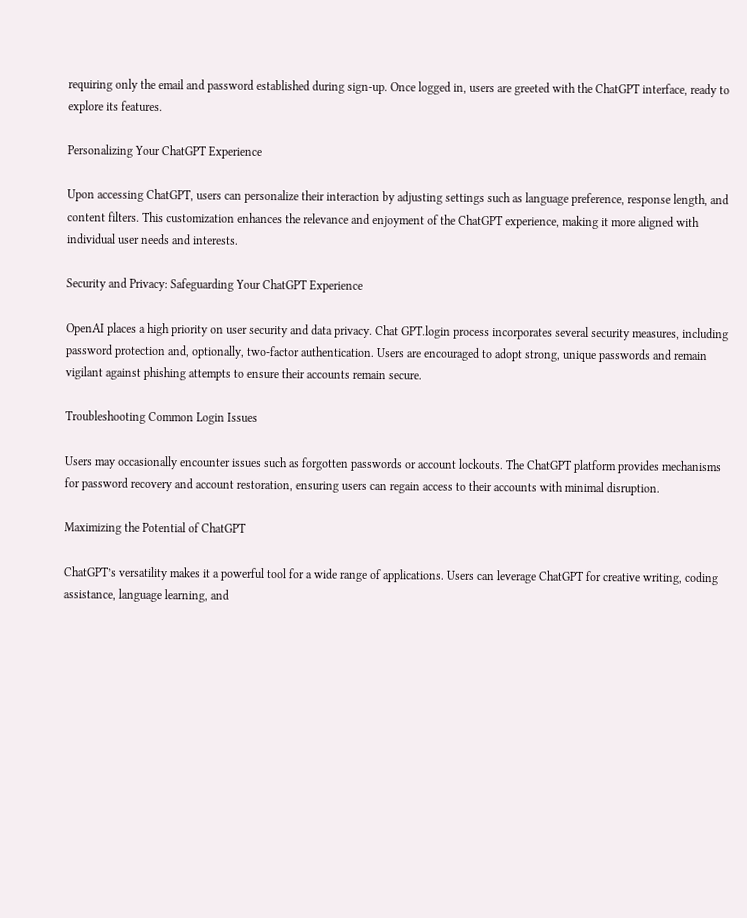requiring only the email and password established during sign-up. Once logged in, users are greeted with the ChatGPT interface, ready to explore its features.

Personalizing Your ChatGPT Experience

Upon accessing ChatGPT, users can personalize their interaction by adjusting settings such as language preference, response length, and content filters. This customization enhances the relevance and enjoyment of the ChatGPT experience, making it more aligned with individual user needs and interests.

Security and Privacy: Safeguarding Your ChatGPT Experience

OpenAI places a high priority on user security and data privacy. Chat GPT.login process incorporates several security measures, including password protection and, optionally, two-factor authentication. Users are encouraged to adopt strong, unique passwords and remain vigilant against phishing attempts to ensure their accounts remain secure.

Troubleshooting Common Login Issues

Users may occasionally encounter issues such as forgotten passwords or account lockouts. The ChatGPT platform provides mechanisms for password recovery and account restoration, ensuring users can regain access to their accounts with minimal disruption.

Maximizing the Potential of ChatGPT

ChatGPT’s versatility makes it a powerful tool for a wide range of applications. Users can leverage ChatGPT for creative writing, coding assistance, language learning, and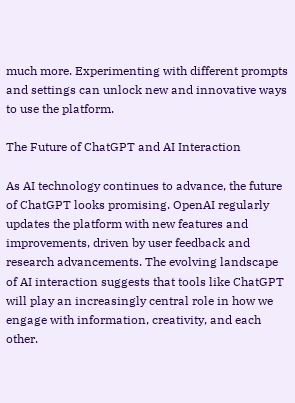much more. Experimenting with different prompts and settings can unlock new and innovative ways to use the platform.

The Future of ChatGPT and AI Interaction

As AI technology continues to advance, the future of ChatGPT looks promising. OpenAI regularly updates the platform with new features and improvements, driven by user feedback and research advancements. The evolving landscape of AI interaction suggests that tools like ChatGPT will play an increasingly central role in how we engage with information, creativity, and each other.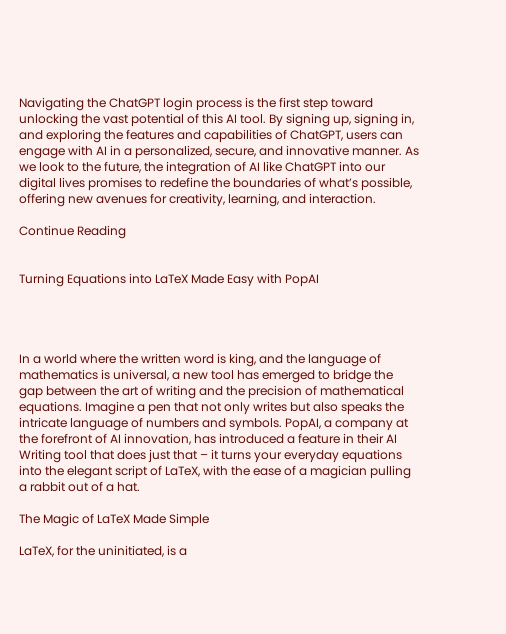Navigating the ChatGPT login process is the first step toward unlocking the vast potential of this AI tool. By signing up, signing in, and exploring the features and capabilities of ChatGPT, users can engage with AI in a personalized, secure, and innovative manner. As we look to the future, the integration of AI like ChatGPT into our digital lives promises to redefine the boundaries of what’s possible, offering new avenues for creativity, learning, and interaction.

Continue Reading


Turning Equations into LaTeX Made Easy with PopAI




In a world where the written word is king, and the language of mathematics is universal, a new tool has emerged to bridge the gap between the art of writing and the precision of mathematical equations. Imagine a pen that not only writes but also speaks the intricate language of numbers and symbols. PopAI, a company at the forefront of AI innovation, has introduced a feature in their AI Writing tool that does just that – it turns your everyday equations into the elegant script of LaTeX, with the ease of a magician pulling a rabbit out of a hat.

The Magic of LaTeX Made Simple

LaTeX, for the uninitiated, is a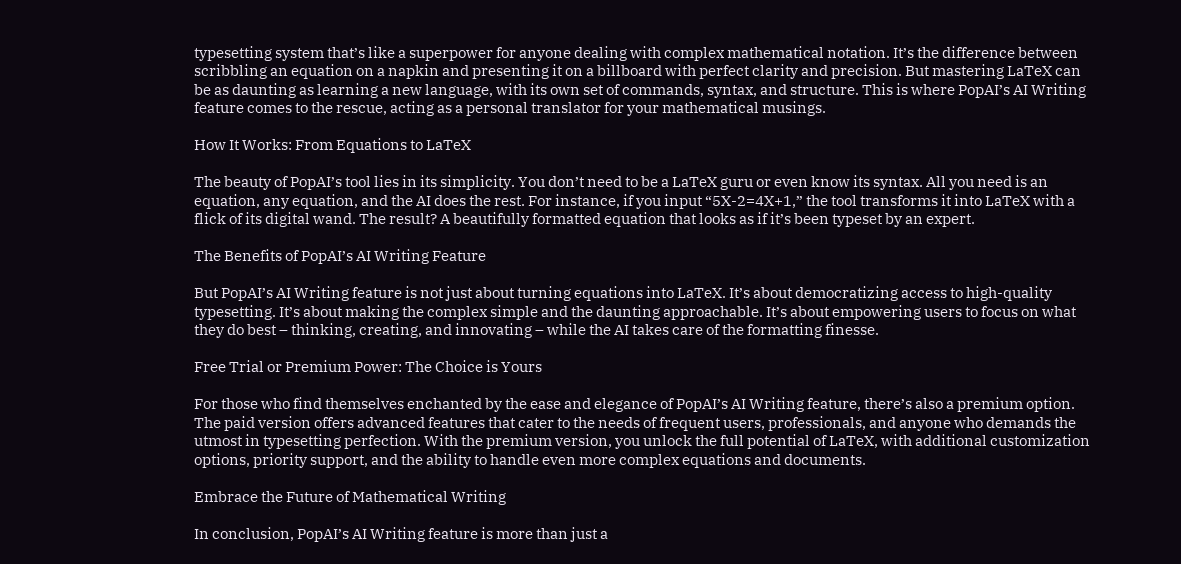typesetting system that’s like a superpower for anyone dealing with complex mathematical notation. It’s the difference between scribbling an equation on a napkin and presenting it on a billboard with perfect clarity and precision. But mastering LaTeX can be as daunting as learning a new language, with its own set of commands, syntax, and structure. This is where PopAI’s AI Writing feature comes to the rescue, acting as a personal translator for your mathematical musings.

How It Works: From Equations to LaTeX

The beauty of PopAI’s tool lies in its simplicity. You don’t need to be a LaTeX guru or even know its syntax. All you need is an equation, any equation, and the AI does the rest. For instance, if you input “5X-2=4X+1,” the tool transforms it into LaTeX with a flick of its digital wand. The result? A beautifully formatted equation that looks as if it’s been typeset by an expert.

The Benefits of PopAI’s AI Writing Feature

But PopAI’s AI Writing feature is not just about turning equations into LaTeX. It’s about democratizing access to high-quality typesetting. It’s about making the complex simple and the daunting approachable. It’s about empowering users to focus on what they do best – thinking, creating, and innovating – while the AI takes care of the formatting finesse.

Free Trial or Premium Power: The Choice is Yours

For those who find themselves enchanted by the ease and elegance of PopAI’s AI Writing feature, there’s also a premium option. The paid version offers advanced features that cater to the needs of frequent users, professionals, and anyone who demands the utmost in typesetting perfection. With the premium version, you unlock the full potential of LaTeX, with additional customization options, priority support, and the ability to handle even more complex equations and documents.

Embrace the Future of Mathematical Writing

In conclusion, PopAI’s AI Writing feature is more than just a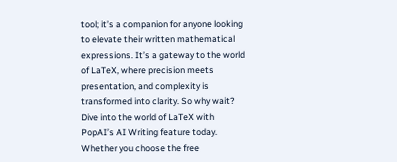tool; it’s a companion for anyone looking to elevate their written mathematical expressions. It’s a gateway to the world of LaTeX, where precision meets presentation, and complexity is transformed into clarity. So why wait? Dive into the world of LaTeX with PopAI’s AI Writing feature today. Whether you choose the free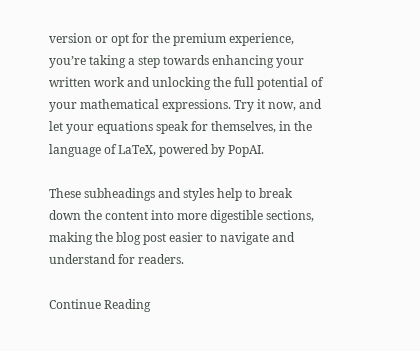version or opt for the premium experience, you’re taking a step towards enhancing your written work and unlocking the full potential of your mathematical expressions. Try it now, and let your equations speak for themselves, in the language of LaTeX, powered by PopAI.

These subheadings and styles help to break down the content into more digestible sections, making the blog post easier to navigate and understand for readers.

Continue Reading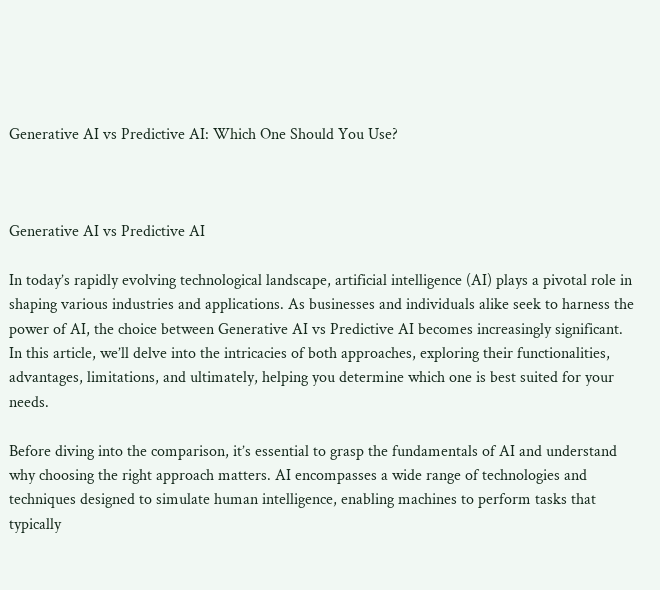Generative AI vs Predictive AI: Which One Should You Use?



Generative AI vs Predictive AI

In today’s rapidly evolving technological landscape, artificial intelligence (AI) plays a pivotal role in shaping various industries and applications. As businesses and individuals alike seek to harness the power of AI, the choice between Generative AI vs Predictive AI becomes increasingly significant. In this article, we’ll delve into the intricacies of both approaches, exploring their functionalities, advantages, limitations, and ultimately, helping you determine which one is best suited for your needs.

Before diving into the comparison, it’s essential to grasp the fundamentals of AI and understand why choosing the right approach matters. AI encompasses a wide range of technologies and techniques designed to simulate human intelligence, enabling machines to perform tasks that typically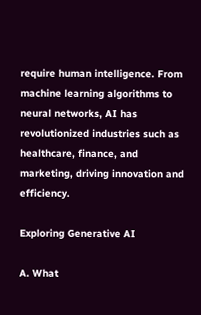require human intelligence. From machine learning algorithms to neural networks, AI has revolutionized industries such as healthcare, finance, and marketing, driving innovation and efficiency.

Exploring Generative AI

A. What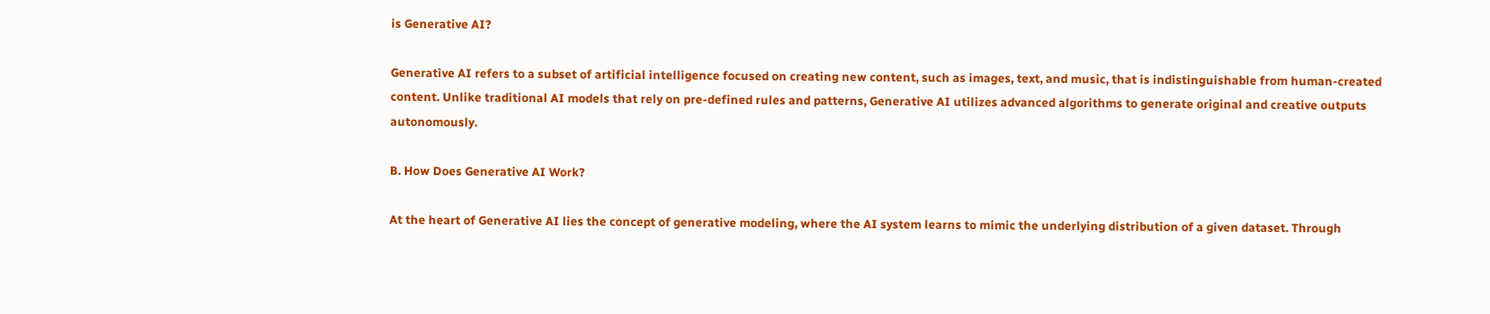is Generative AI?

Generative AI refers to a subset of artificial intelligence focused on creating new content, such as images, text, and music, that is indistinguishable from human-created content. Unlike traditional AI models that rely on pre-defined rules and patterns, Generative AI utilizes advanced algorithms to generate original and creative outputs autonomously.

B. How Does Generative AI Work?

At the heart of Generative AI lies the concept of generative modeling, where the AI system learns to mimic the underlying distribution of a given dataset. Through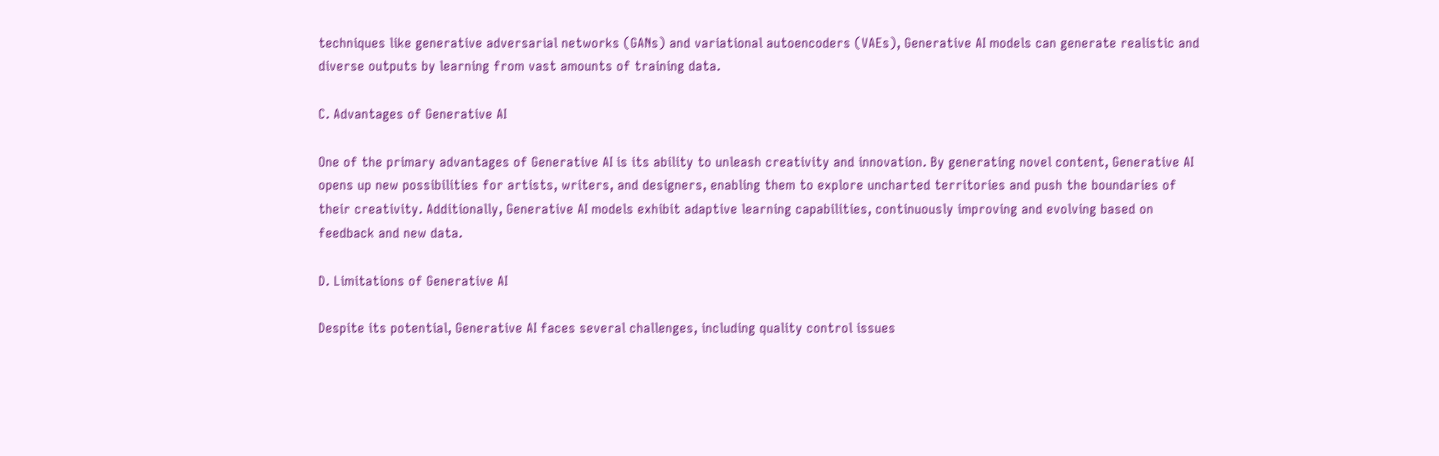techniques like generative adversarial networks (GANs) and variational autoencoders (VAEs), Generative AI models can generate realistic and diverse outputs by learning from vast amounts of training data.

C. Advantages of Generative AI

One of the primary advantages of Generative AI is its ability to unleash creativity and innovation. By generating novel content, Generative AI opens up new possibilities for artists, writers, and designers, enabling them to explore uncharted territories and push the boundaries of their creativity. Additionally, Generative AI models exhibit adaptive learning capabilities, continuously improving and evolving based on feedback and new data.

D. Limitations of Generative AI

Despite its potential, Generative AI faces several challenges, including quality control issues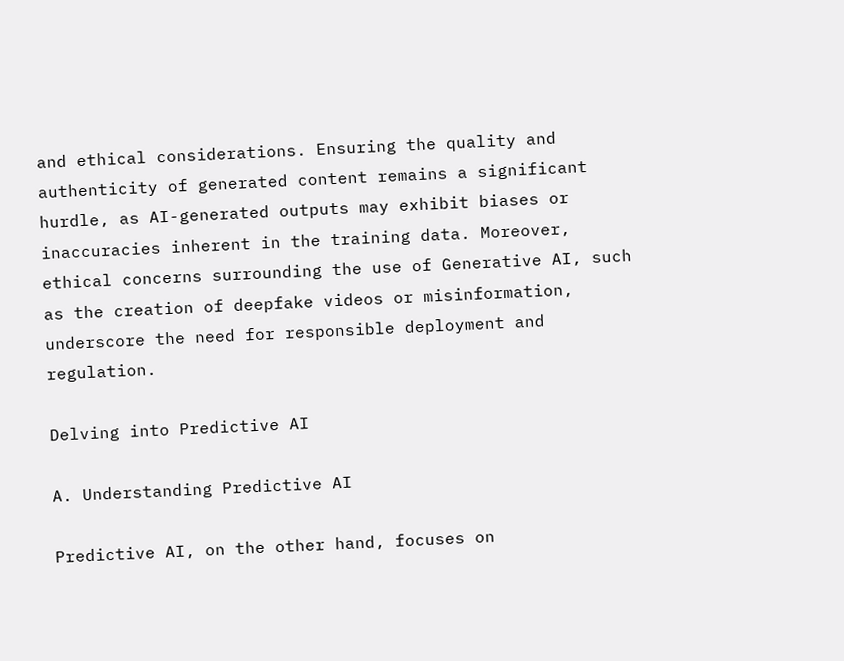and ethical considerations. Ensuring the quality and authenticity of generated content remains a significant hurdle, as AI-generated outputs may exhibit biases or inaccuracies inherent in the training data. Moreover, ethical concerns surrounding the use of Generative AI, such as the creation of deepfake videos or misinformation, underscore the need for responsible deployment and regulation.

Delving into Predictive AI

A. Understanding Predictive AI

Predictive AI, on the other hand, focuses on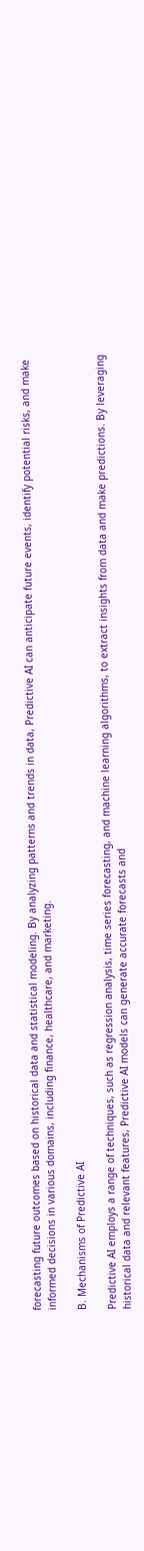forecasting future outcomes based on historical data and statistical modeling. By analyzing patterns and trends in data, Predictive AI can anticipate future events, identify potential risks, and make informed decisions in various domains, including finance, healthcare, and marketing.

B. Mechanisms of Predictive AI

Predictive AI employs a range of techniques, such as regression analysis, time series forecasting, and machine learning algorithms, to extract insights from data and make predictions. By leveraging historical data and relevant features, Predictive AI models can generate accurate forecasts and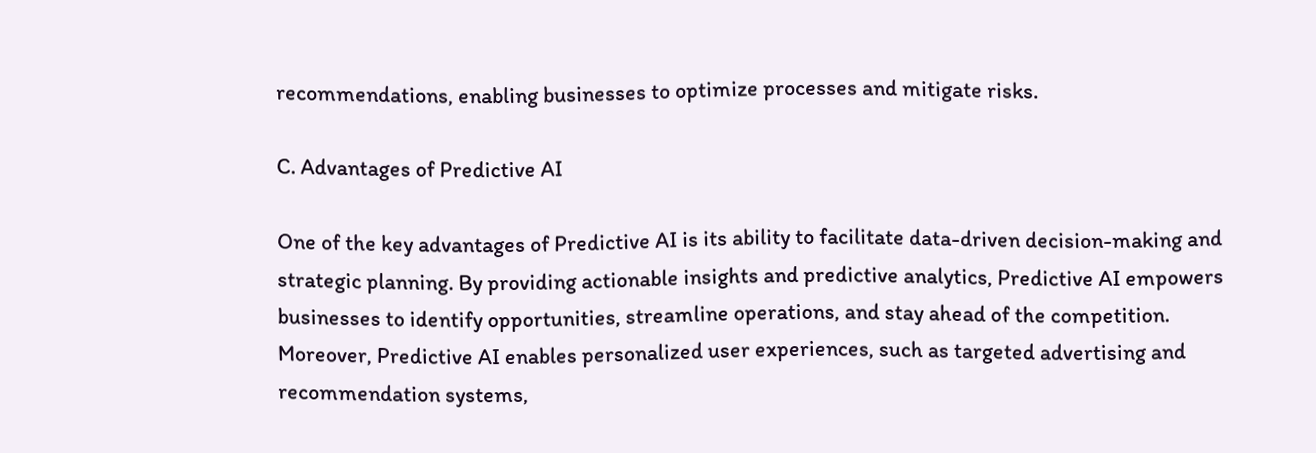recommendations, enabling businesses to optimize processes and mitigate risks.

C. Advantages of Predictive AI

One of the key advantages of Predictive AI is its ability to facilitate data-driven decision-making and strategic planning. By providing actionable insights and predictive analytics, Predictive AI empowers businesses to identify opportunities, streamline operations, and stay ahead of the competition. Moreover, Predictive AI enables personalized user experiences, such as targeted advertising and recommendation systems,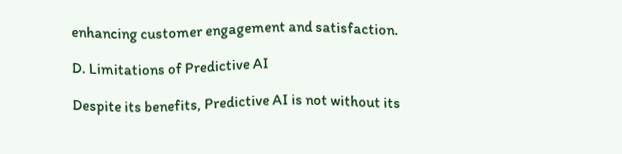enhancing customer engagement and satisfaction.

D. Limitations of Predictive AI

Despite its benefits, Predictive AI is not without its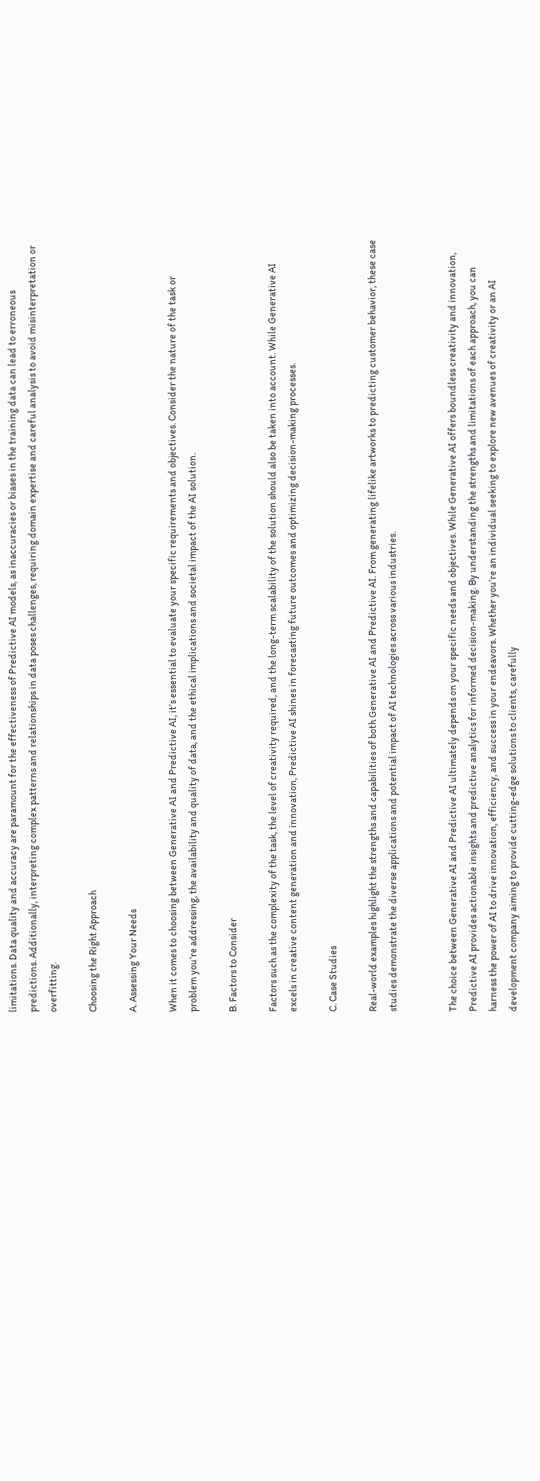limitations. Data quality and accuracy are paramount for the effectiveness of Predictive AI models, as inaccuracies or biases in the training data can lead to erroneous predictions. Additionally, interpreting complex patterns and relationships in data poses challenges, requiring domain expertise and careful analysis to avoid misinterpretation or overfitting.

Choosing the Right Approach

A. Assessing Your Needs

When it comes to choosing between Generative AI and Predictive AI, it’s essential to evaluate your specific requirements and objectives. Consider the nature of the task or problem you’re addressing, the availability and quality of data, and the ethical implications and societal impact of the AI solution.

B. Factors to Consider

Factors such as the complexity of the task, the level of creativity required, and the long-term scalability of the solution should also be taken into account. While Generative AI excels in creative content generation and innovation, Predictive AI shines in forecasting future outcomes and optimizing decision-making processes.

C. Case Studies

Real-world examples highlight the strengths and capabilities of both Generative AI and Predictive AI. From generating lifelike artworks to predicting customer behavior, these case studies demonstrate the diverse applications and potential impact of AI technologies across various industries.


The choice between Generative AI and Predictive AI ultimately depends on your specific needs and objectives. While Generative AI offers boundless creativity and innovation, Predictive AI provides actionable insights and predictive analytics for informed decision-making. By understanding the strengths and limitations of each approach, you can harness the power of AI to drive innovation, efficiency, and success in your endeavors. Whether you’re an individual seeking to explore new avenues of creativity or an AI development company aiming to provide cutting-edge solutions to clients, carefully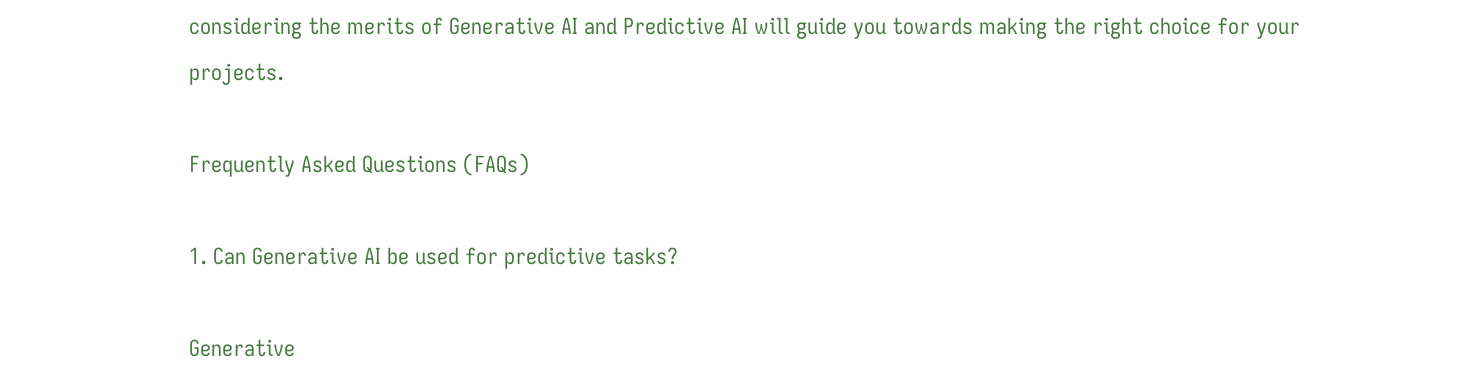considering the merits of Generative AI and Predictive AI will guide you towards making the right choice for your projects.

Frequently Asked Questions (FAQs)

1. Can Generative AI be used for predictive tasks?

Generative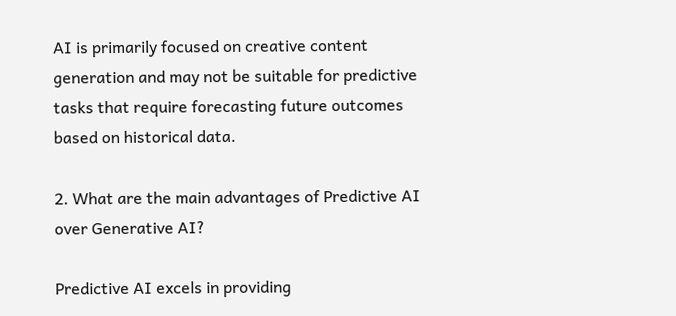AI is primarily focused on creative content generation and may not be suitable for predictive tasks that require forecasting future outcomes based on historical data.

2. What are the main advantages of Predictive AI over Generative AI?

Predictive AI excels in providing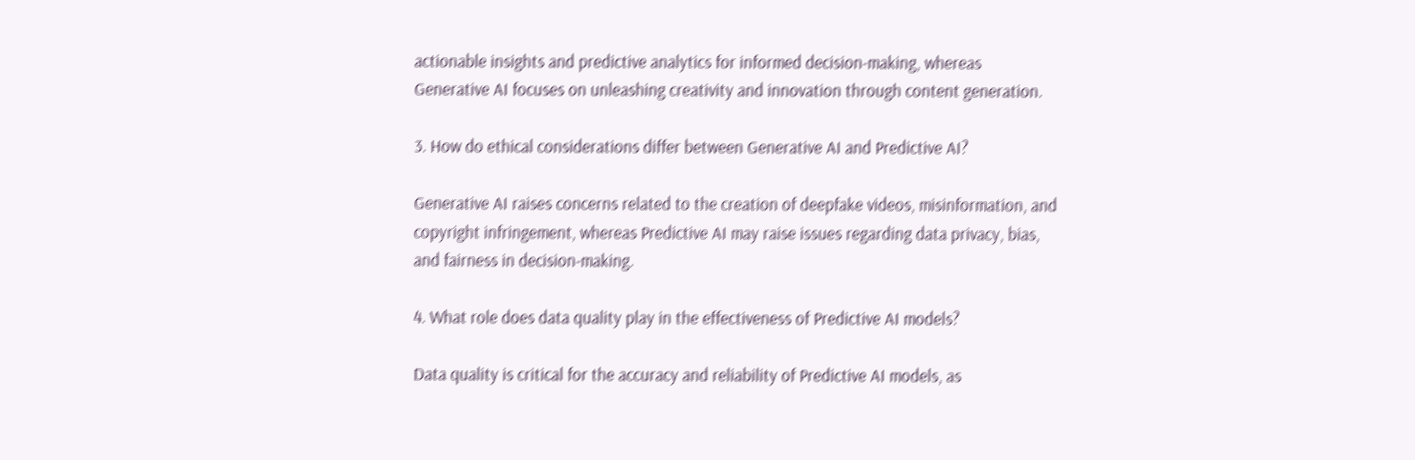actionable insights and predictive analytics for informed decision-making, whereas Generative AI focuses on unleashing creativity and innovation through content generation.

3. How do ethical considerations differ between Generative AI and Predictive AI?

Generative AI raises concerns related to the creation of deepfake videos, misinformation, and copyright infringement, whereas Predictive AI may raise issues regarding data privacy, bias, and fairness in decision-making.

4. What role does data quality play in the effectiveness of Predictive AI models?

Data quality is critical for the accuracy and reliability of Predictive AI models, as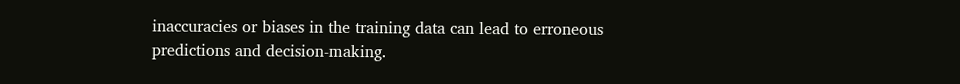inaccuracies or biases in the training data can lead to erroneous predictions and decision-making.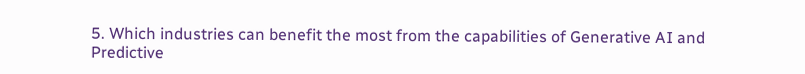5. Which industries can benefit the most from the capabilities of Generative AI and Predictive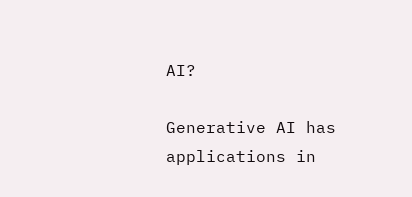AI?

Generative AI has applications in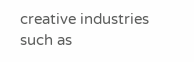creative industries such as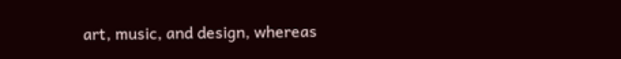art, music, and design, whereas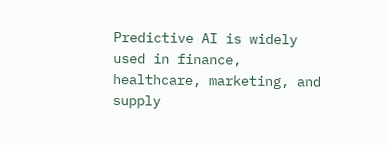Predictive AI is widely used in finance, healthcare, marketing, and supply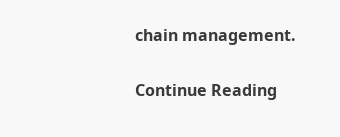chain management.

Continue Reading